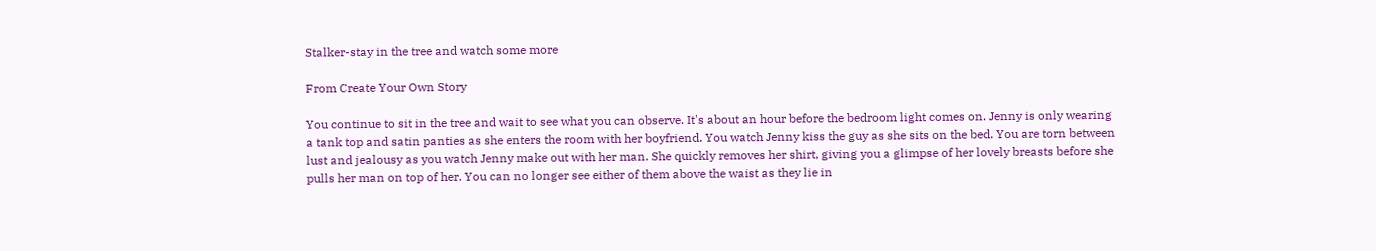Stalker-stay in the tree and watch some more

From Create Your Own Story

You continue to sit in the tree and wait to see what you can observe. It's about an hour before the bedroom light comes on. Jenny is only wearing a tank top and satin panties as she enters the room with her boyfriend. You watch Jenny kiss the guy as she sits on the bed. You are torn between lust and jealousy as you watch Jenny make out with her man. She quickly removes her shirt, giving you a glimpse of her lovely breasts before she pulls her man on top of her. You can no longer see either of them above the waist as they lie in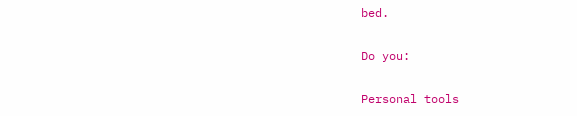bed.

Do you:

Personal tools